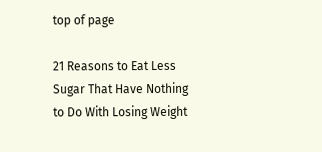top of page

21 Reasons to Eat Less Sugar That Have Nothing to Do With Losing Weight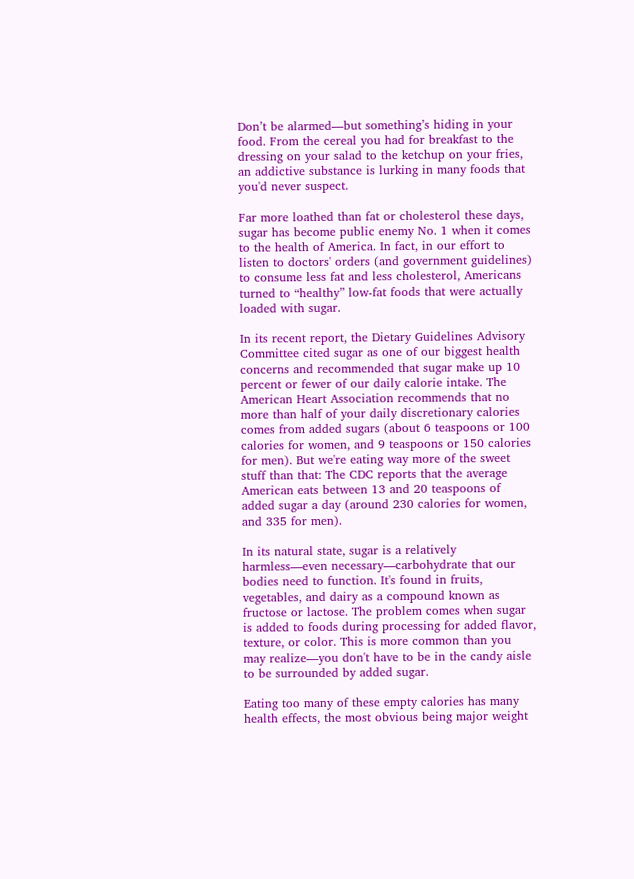Don’t be alarmed—but something’s hiding in your food. From the cereal you had for breakfast to the dressing on your salad to the ketchup on your fries, an addictive substance is lurking in many foods that you'd never suspect.

Far more loathed than fat or cholesterol these days, sugar has become public enemy No. 1 when it comes to the health of America. In fact, in our effort to listen to doctors' orders (and government guidelines) to consume less fat and less cholesterol, Americans turned to “healthy” low-fat foods that were actually loaded with sugar.

In its recent report, the Dietary Guidelines Advisory Committee cited sugar as one of our biggest health concerns and recommended that sugar make up 10 percent or fewer of our daily calorie intake. The American Heart Association recommends that no more than half of your daily discretionary calories comes from added sugars (about 6 teaspoons or 100 calories for women, and 9 teaspoons or 150 calories for men). But we're eating way more of the sweet stuff than that: The CDC reports that the average American eats between 13 and 20 teaspoons of added sugar a day (around 230 calories for women, and 335 for men).

In its natural state, sugar is a relatively harmless—even necessary—carbohydrate that our bodies need to function. It's found in fruits, vegetables, and dairy as a compound known as fructose or lactose. The problem comes when sugar is added to foods during processing for added flavor, texture, or color. This is more common than you may realize—you don't have to be in the candy aisle to be surrounded by added sugar.

Eating too many of these empty calories has many health effects, the most obvious being major weight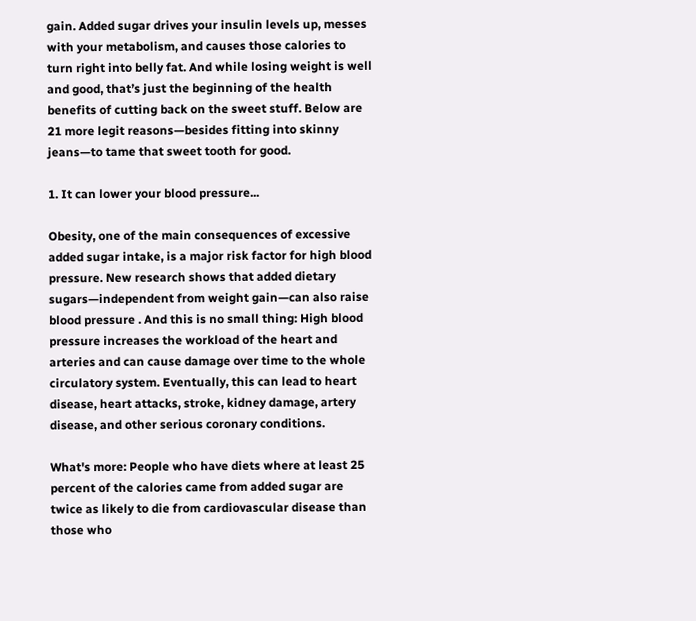gain. Added sugar drives your insulin levels up, messes with your metabolism, and causes those calories to turn right into belly fat. And while losing weight is well and good, that’s just the beginning of the health benefits of cutting back on the sweet stuff. Below are 21 more legit reasons—besides fitting into skinny jeans—to tame that sweet tooth for good.

1. It can lower your blood pressure...

Obesity, one of the main consequences of excessive added sugar intake, is a major risk factor for high blood pressure. New research shows that added dietary sugars—independent from weight gain—can also raise blood pressure . And this is no small thing: High blood pressure increases the workload of the heart and arteries and can cause damage over time to the whole circulatory system. Eventually, this can lead to heart disease, heart attacks, stroke, kidney damage, artery disease, and other serious coronary conditions.

What's more: People who have diets where at least 25 percent of the calories came from added sugar are twice as likely to die from cardiovascular disease than those who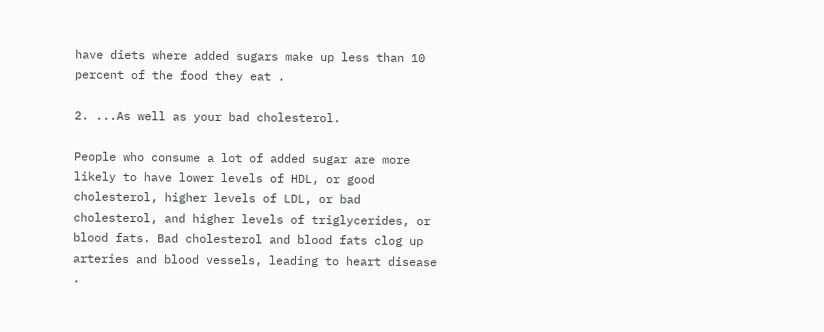have diets where added sugars make up less than 10 percent of the food they eat .

2. ...As well as your bad cholesterol.

People who consume a lot of added sugar are more likely to have lower levels of HDL, or good cholesterol, higher levels of LDL, or bad cholesterol, and higher levels of triglycerides, or blood fats. Bad cholesterol and blood fats clog up arteries and blood vessels, leading to heart disease .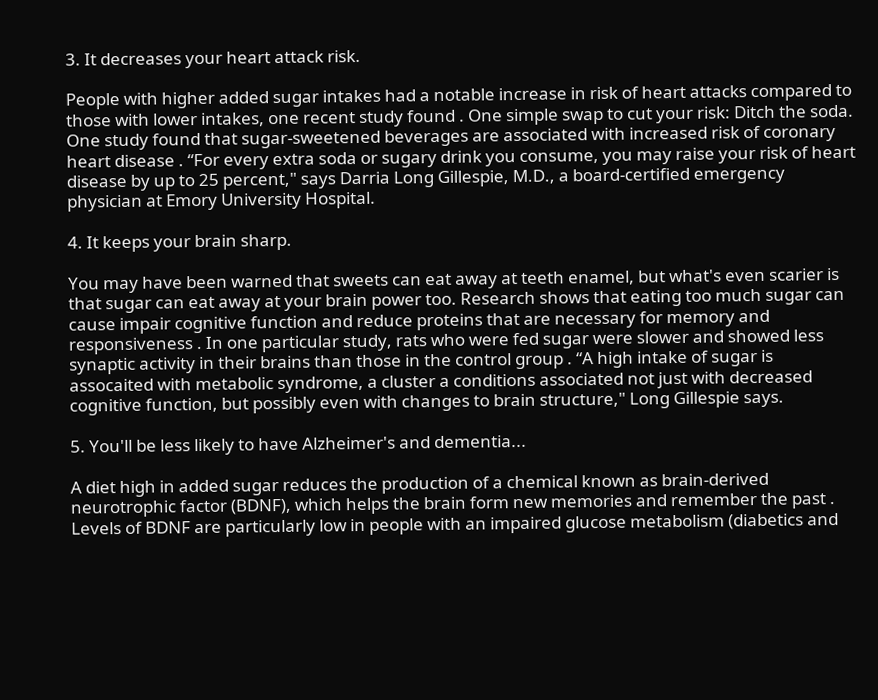3. It decreases your heart attack risk.

People with higher added sugar intakes had a notable increase in risk of heart attacks compared to those with lower intakes, one recent study found . One simple swap to cut your risk: Ditch the soda. One study found that sugar-sweetened beverages are associated with increased risk of coronary heart disease . “For every extra soda or sugary drink you consume, you may raise your risk of heart disease by up to 25 percent," says Darria Long Gillespie, M.D., a board-certified emergency physician at Emory University Hospital.

4. It keeps your brain sharp.

You may have been warned that sweets can eat away at teeth enamel, but what's even scarier is that sugar can eat away at your brain power too. Research shows that eating too much sugar can cause impair cognitive function and reduce proteins that are necessary for memory and responsiveness . In one particular study, rats who were fed sugar were slower and showed less synaptic activity in their brains than those in the control group . “A high intake of sugar is assocaited with metabolic syndrome, a cluster a conditions associated not just with decreased cognitive function, but possibly even with changes to brain structure," Long Gillespie says.

5. You'll be less likely to have Alzheimer's and dementia...

A diet high in added sugar reduces the production of a chemical known as brain-derived neurotrophic factor (BDNF), which helps the brain form new memories and remember the past . Levels of BDNF are particularly low in people with an impaired glucose metabolism (diabetics and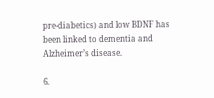pre-diabetics) and low BDNF has been linked to dementia and Alzheimer’s disease.

6.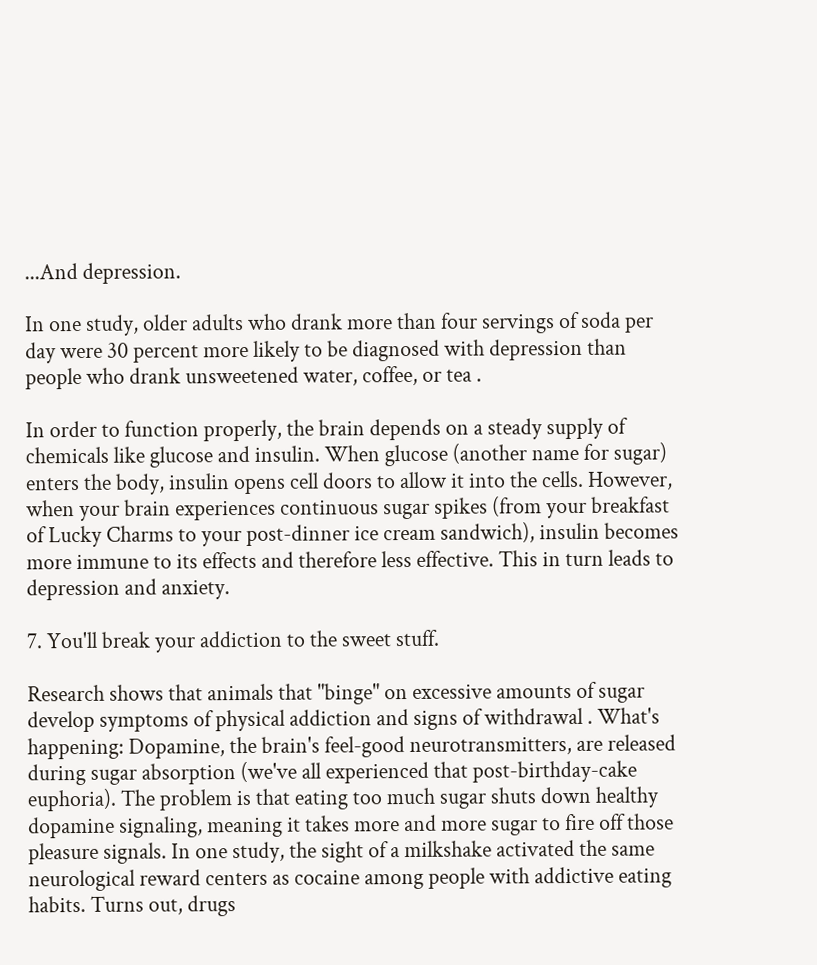...And depression.

In one study, older adults who drank more than four servings of soda per day were 30 percent more likely to be diagnosed with depression than people who drank unsweetened water, coffee, or tea .

In order to function properly, the brain depends on a steady supply of chemicals like glucose and insulin. When glucose (another name for sugar) enters the body, insulin opens cell doors to allow it into the cells. However, when your brain experiences continuous sugar spikes (from your breakfast of Lucky Charms to your post-dinner ice cream sandwich), insulin becomes more immune to its effects and therefore less effective. This in turn leads to depression and anxiety.

7. You'll break your addiction to the sweet stuff.

Research shows that animals that "binge" on excessive amounts of sugar develop symptoms of physical addiction and signs of withdrawal . What's happening: Dopamine, the brain's feel-good neurotransmitters, are released during sugar absorption (we've all experienced that post-birthday-cake euphoria). The problem is that eating too much sugar shuts down healthy dopamine signaling, meaning it takes more and more sugar to fire off those pleasure signals. In one study, the sight of a milkshake activated the same neurological reward centers as cocaine among people with addictive eating habits. Turns out, drugs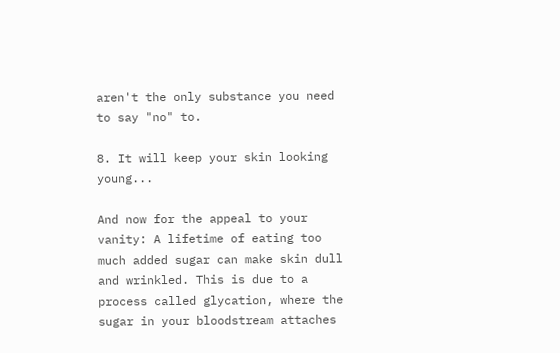aren't the only substance you need to say "no" to.

8. It will keep your skin looking young...

And now for the appeal to your vanity: A lifetime of eating too much added sugar can make skin dull and wrinkled. This is due to a process called glycation, where the sugar in your bloodstream attaches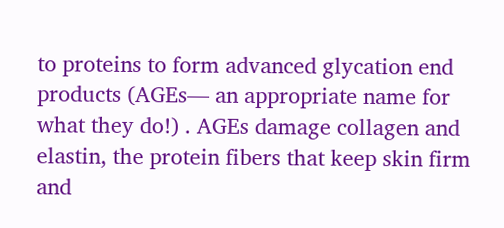to proteins to form advanced glycation end products (AGEs— an appropriate name for what they do!) . AGEs damage collagen and elastin, the protein fibers that keep skin firm and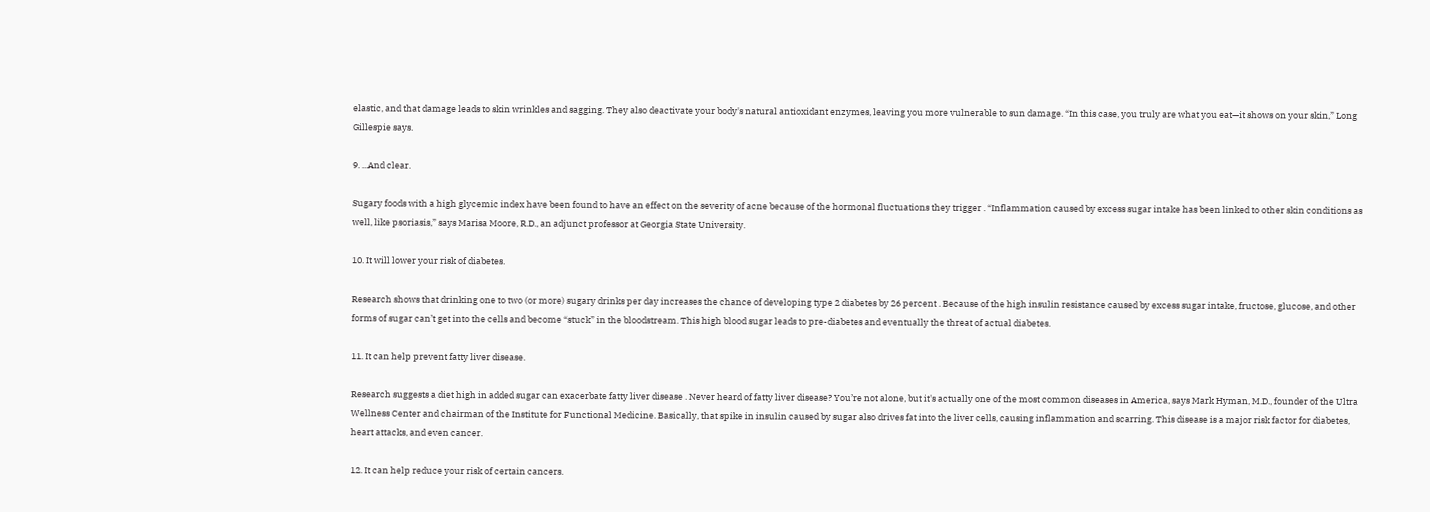elastic, and that damage leads to skin wrinkles and sagging. They also deactivate your body's natural antioxidant enzymes, leaving you more vulnerable to sun damage. “In this case, you truly are what you eat—it shows on your skin,” Long Gillespie says.

9. ...And clear.

Sugary foods with a high glycemic index have been found to have an effect on the severity of acne because of the hormonal fluctuations they trigger . “Inflammation caused by excess sugar intake has been linked to other skin conditions as well, like psoriasis,” says Marisa Moore, R.D., an adjunct professor at Georgia State University.

10. It will lower your risk of diabetes.

Research shows that drinking one to two (or more) sugary drinks per day increases the chance of developing type 2 diabetes by 26 percent . Because of the high insulin resistance caused by excess sugar intake, fructose, glucose, and other forms of sugar can’t get into the cells and become “stuck” in the bloodstream. This high blood sugar leads to pre-diabetes and eventually the threat of actual diabetes.

11. It can help prevent fatty liver disease.

Research suggests a diet high in added sugar can exacerbate fatty liver disease . Never heard of fatty liver disease? You’re not alone, but it's actually one of the most common diseases in America, says Mark Hyman, M.D., founder of the Ultra Wellness Center and chairman of the Institute for Functional Medicine. Basically, that spike in insulin caused by sugar also drives fat into the liver cells, causing inflammation and scarring. This disease is a major risk factor for diabetes, heart attacks, and even cancer.

12. It can help reduce your risk of certain cancers.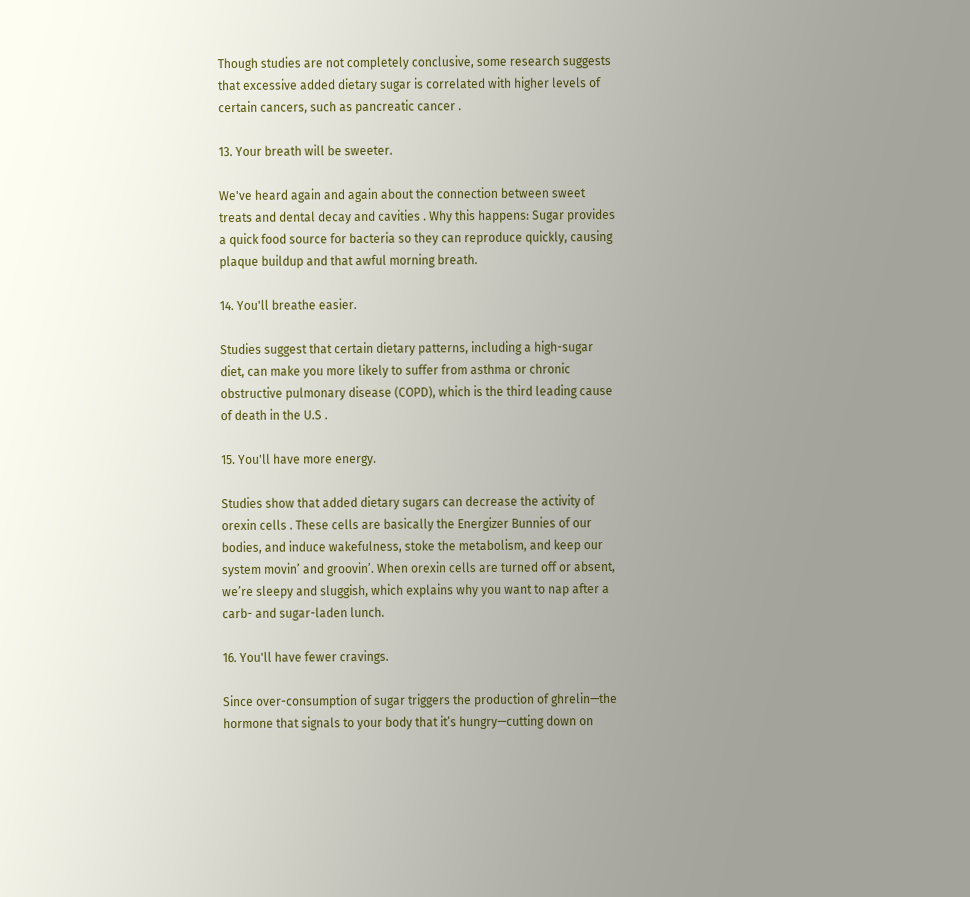Though studies are not completely conclusive, some research suggests that excessive added dietary sugar is correlated with higher levels of certain cancers, such as pancreatic cancer .

13. Your breath will be sweeter.

We've heard again and again about the connection between sweet treats and dental decay and cavities . Why this happens: Sugar provides a quick food source for bacteria so they can reproduce quickly, causing plaque buildup and that awful morning breath.

14. You'll breathe easier.

Studies suggest that certain dietary patterns, including a high-sugar diet, can make you more likely to suffer from asthma or chronic obstructive pulmonary disease (COPD), which is the third leading cause of death in the U.S .

15. You'll have more energy.

Studies show that added dietary sugars can decrease the activity of orexin cells . These cells are basically the Energizer Bunnies of our bodies, and induce wakefulness, stoke the metabolism, and keep our system movin’ and groovin’. When orexin cells are turned off or absent, we’re sleepy and sluggish, which explains why you want to nap after a carb- and sugar-laden lunch.

16. You'll have fewer cravings.

Since over-consumption of sugar triggers the production of ghrelin—the hormone that signals to your body that it’s hungry—cutting down on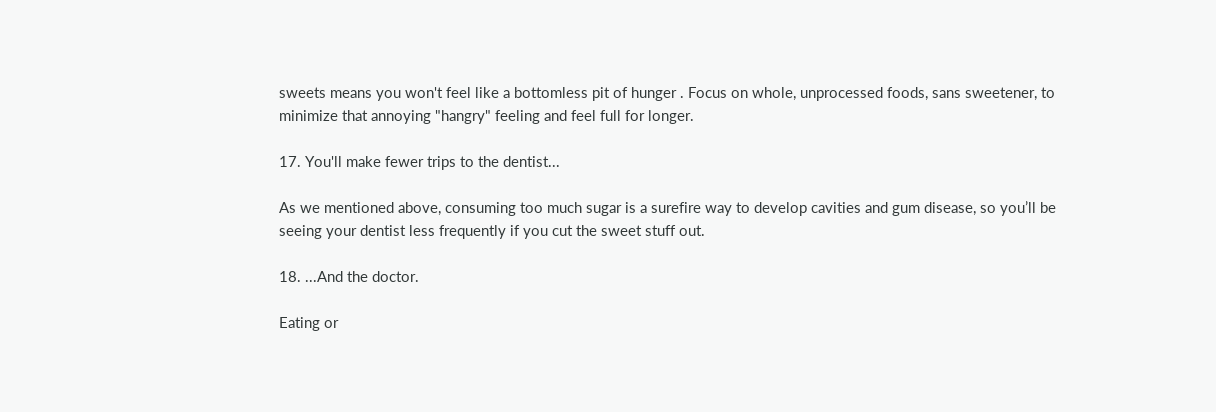sweets means you won't feel like a bottomless pit of hunger . Focus on whole, unprocessed foods, sans sweetener, to minimize that annoying "hangry" feeling and feel full for longer.

17. You'll make fewer trips to the dentist...

As we mentioned above, consuming too much sugar is a surefire way to develop cavities and gum disease, so you’ll be seeing your dentist less frequently if you cut the sweet stuff out.

18. ...And the doctor.

Eating or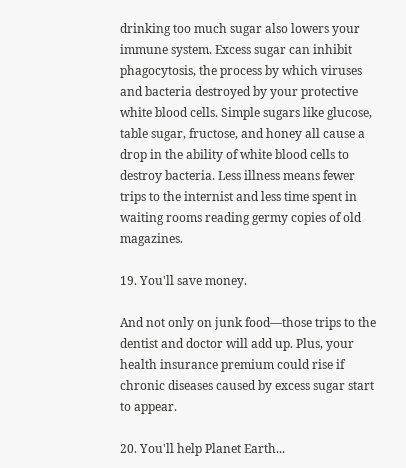drinking too much sugar also lowers your immune system. Excess sugar can inhibit phagocytosis, the process by which viruses and bacteria destroyed by your protective white blood cells. Simple sugars like glucose, table sugar, fructose, and honey all cause a drop in the ability of white blood cells to destroy bacteria. Less illness means fewer trips to the internist and less time spent in waiting rooms reading germy copies of old magazines.

19. You'll save money.

And not only on junk food—those trips to the dentist and doctor will add up. Plus, your health insurance premium could rise if chronic diseases caused by excess sugar start to appear.

20. You'll help Planet Earth...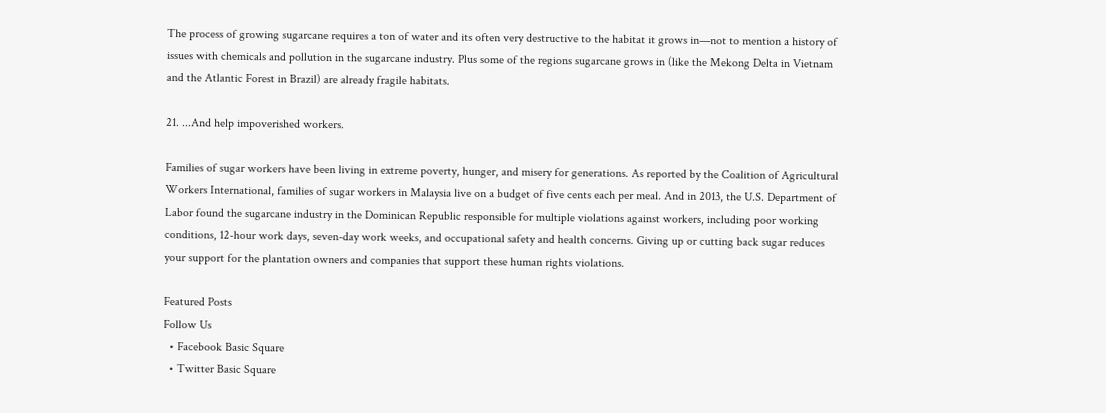The process of growing sugarcane requires a ton of water and its often very destructive to the habitat it grows in—not to mention a history of issues with chemicals and pollution in the sugarcane industry. Plus some of the regions sugarcane grows in (like the Mekong Delta in Vietnam and the Atlantic Forest in Brazil) are already fragile habitats.

21. ...And help impoverished workers.

Families of sugar workers have been living in extreme poverty, hunger, and misery for generations. As reported by the Coalition of Agricultural Workers International, families of sugar workers in Malaysia live on a budget of five cents each per meal. And in 2013, the U.S. Department of Labor found the sugarcane industry in the Dominican Republic responsible for multiple violations against workers, including poor working conditions, 12-hour work days, seven-day work weeks, and occupational safety and health concerns. Giving up or cutting back sugar reduces your support for the plantation owners and companies that support these human rights violations.

Featured Posts
Follow Us
  • Facebook Basic Square
  • Twitter Basic Square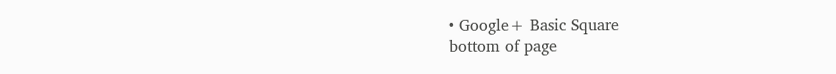• Google+ Basic Square
bottom of page